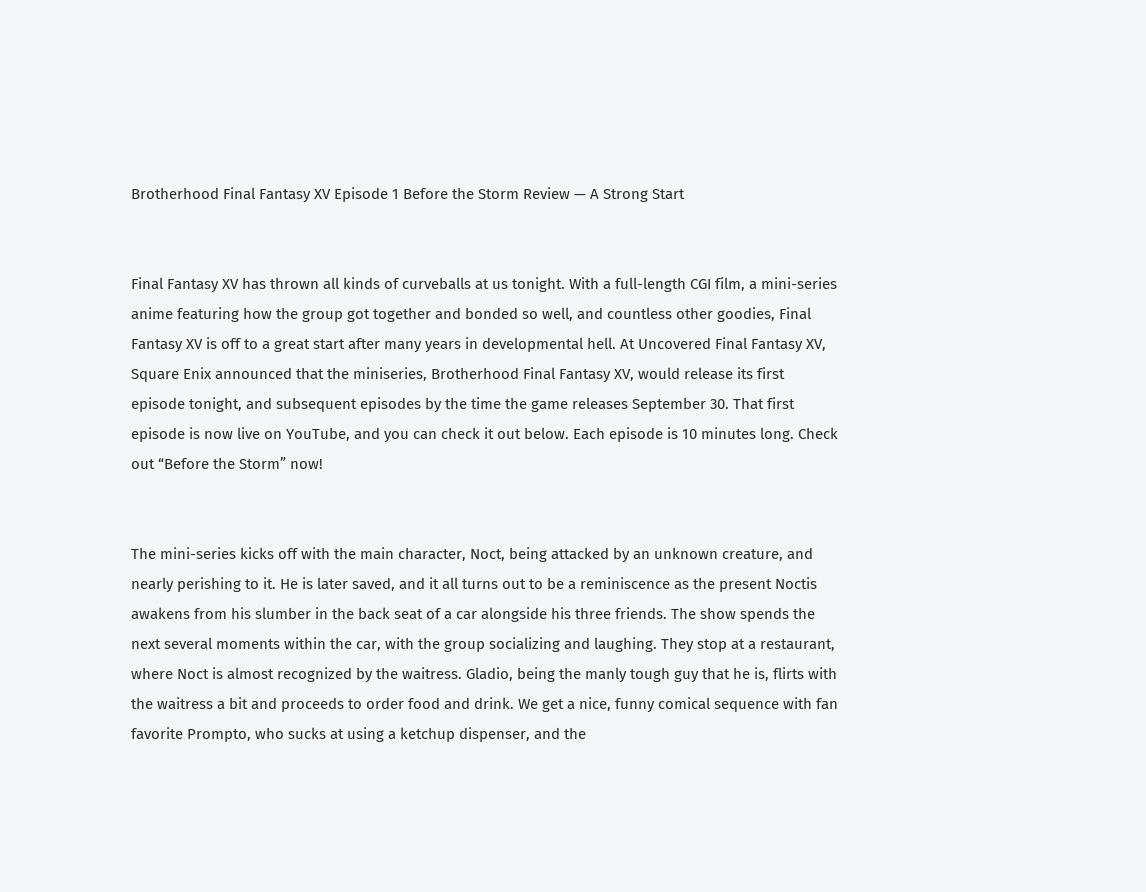Brotherhood Final Fantasy XV Episode 1 Before the Storm Review — A Strong Start


Final Fantasy XV has thrown all kinds of curveballs at us tonight. With a full-length CGI film, a mini-series anime featuring how the group got together and bonded so well, and countless other goodies, Final Fantasy XV is off to a great start after many years in developmental hell. At Uncovered Final Fantasy XV, Square Enix announced that the miniseries, Brotherhood Final Fantasy XV, would release its first episode tonight, and subsequent episodes by the time the game releases September 30. That first episode is now live on YouTube, and you can check it out below. Each episode is 10 minutes long. Check out “Before the Storm” now!


The mini-series kicks off with the main character, Noct, being attacked by an unknown creature, and nearly perishing to it. He is later saved, and it all turns out to be a reminiscence as the present Noctis awakens from his slumber in the back seat of a car alongside his three friends. The show spends the next several moments within the car, with the group socializing and laughing. They stop at a restaurant, where Noct is almost recognized by the waitress. Gladio, being the manly tough guy that he is, flirts with the waitress a bit and proceeds to order food and drink. We get a nice, funny comical sequence with fan favorite Prompto, who sucks at using a ketchup dispenser, and the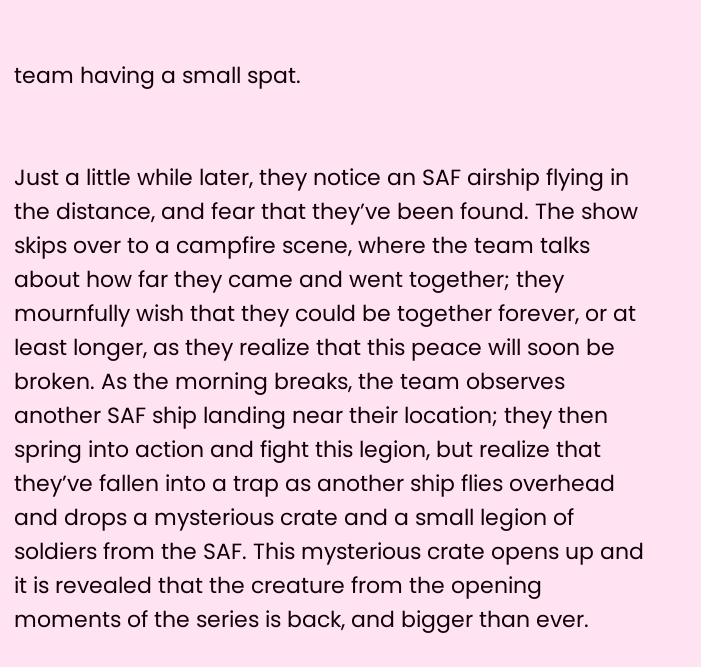team having a small spat.


Just a little while later, they notice an SAF airship flying in the distance, and fear that they’ve been found. The show skips over to a campfire scene, where the team talks about how far they came and went together; they mournfully wish that they could be together forever, or at least longer, as they realize that this peace will soon be broken. As the morning breaks, the team observes another SAF ship landing near their location; they then spring into action and fight this legion, but realize that they’ve fallen into a trap as another ship flies overhead and drops a mysterious crate and a small legion of soldiers from the SAF. This mysterious crate opens up and it is revealed that the creature from the opening moments of the series is back, and bigger than ever.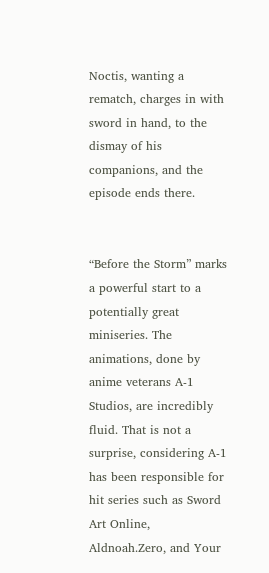Noctis, wanting a rematch, charges in with sword in hand, to the dismay of his companions, and the episode ends there.


“Before the Storm” marks a powerful start to a potentially great miniseries. The animations, done by anime veterans A-1 Studios, are incredibly fluid. That is not a surprise, considering A-1 has been responsible for hit series such as Sword Art Online, Aldnoah.Zero, and Your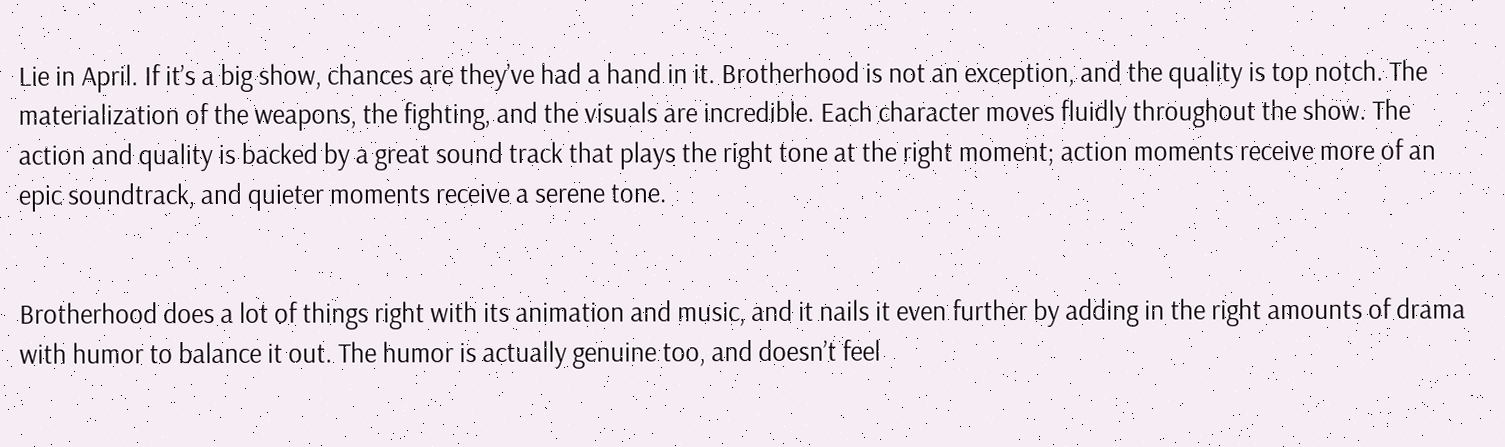Lie in April. If it’s a big show, chances are they’ve had a hand in it. Brotherhood is not an exception, and the quality is top notch. The materialization of the weapons, the fighting, and the visuals are incredible. Each character moves fluidly throughout the show. The action and quality is backed by a great sound track that plays the right tone at the right moment; action moments receive more of an epic soundtrack, and quieter moments receive a serene tone.


Brotherhood does a lot of things right with its animation and music, and it nails it even further by adding in the right amounts of drama with humor to balance it out. The humor is actually genuine too, and doesn’t feel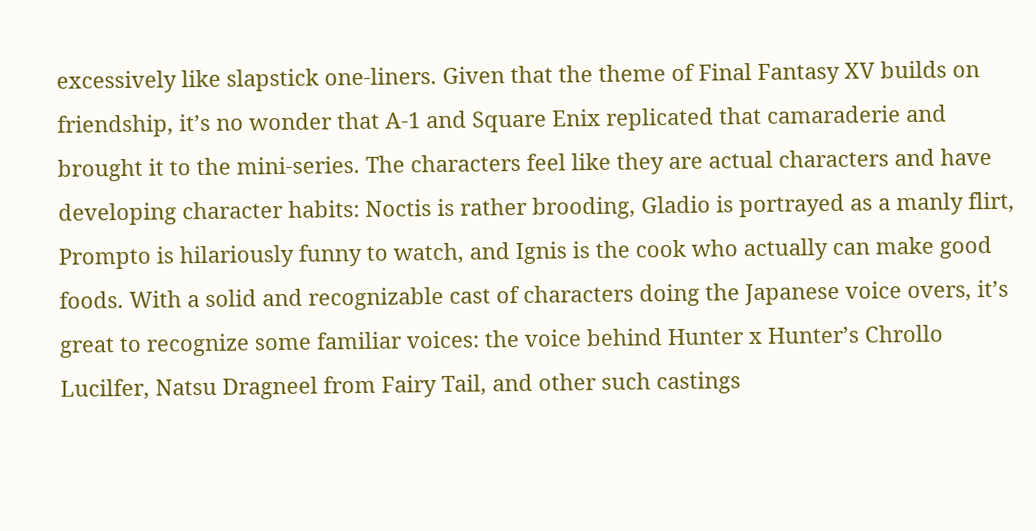excessively like slapstick one-liners. Given that the theme of Final Fantasy XV builds on friendship, it’s no wonder that A-1 and Square Enix replicated that camaraderie and brought it to the mini-series. The characters feel like they are actual characters and have developing character habits: Noctis is rather brooding, Gladio is portrayed as a manly flirt, Prompto is hilariously funny to watch, and Ignis is the cook who actually can make good foods. With a solid and recognizable cast of characters doing the Japanese voice overs, it’s great to recognize some familiar voices: the voice behind Hunter x Hunter’s Chrollo Lucilfer, Natsu Dragneel from Fairy Tail, and other such castings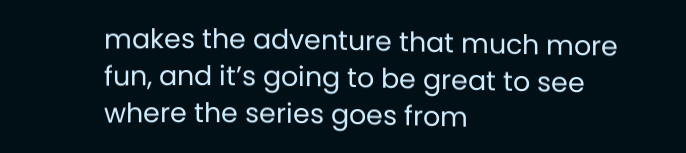makes the adventure that much more fun, and it’s going to be great to see where the series goes from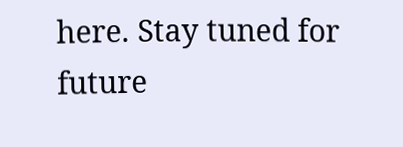here. Stay tuned for future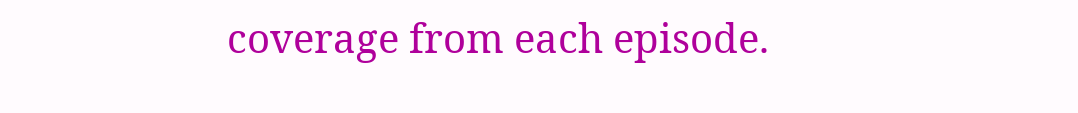coverage from each episode.